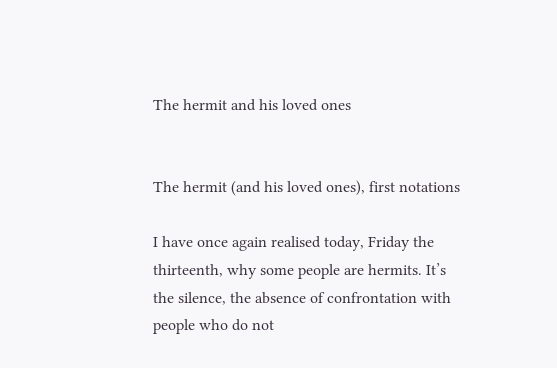The hermit and his loved ones


The hermit (and his loved ones), first notations

I have once again realised today, Friday the thirteenth, why some people are hermits. It’s the silence, the absence of confrontation with people who do not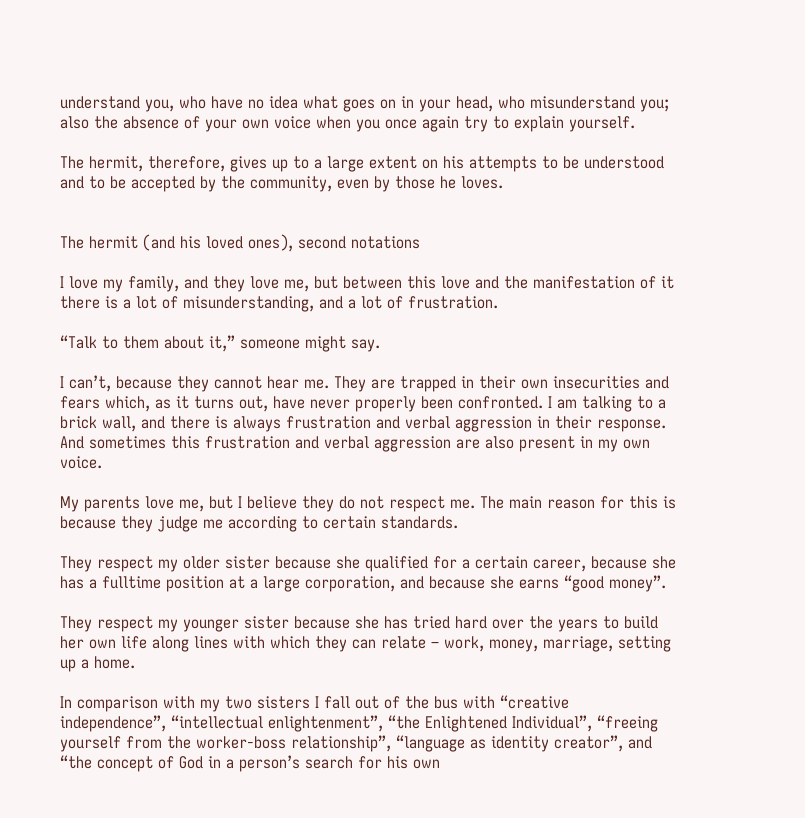understand you, who have no idea what goes on in your head, who misunderstand you; also the absence of your own voice when you once again try to explain yourself.

The hermit, therefore, gives up to a large extent on his attempts to be understood and to be accepted by the community, even by those he loves.


The hermit (and his loved ones), second notations

I love my family, and they love me, but between this love and the manifestation of it there is a lot of misunderstanding, and a lot of frustration.

“Talk to them about it,” someone might say.

I can’t, because they cannot hear me. They are trapped in their own insecurities and fears which, as it turns out, have never properly been confronted. I am talking to a brick wall, and there is always frustration and verbal aggression in their response. And sometimes this frustration and verbal aggression are also present in my own voice.

My parents love me, but I believe they do not respect me. The main reason for this is because they judge me according to certain standards.

They respect my older sister because she qualified for a certain career, because she has a fulltime position at a large corporation, and because she earns “good money”.

They respect my younger sister because she has tried hard over the years to build her own life along lines with which they can relate – work, money, marriage, setting up a home.

In comparison with my two sisters I fall out of the bus with “creative independence”, “intellectual enlightenment”, “the Enlightened Individual”, “freeing yourself from the worker-boss relationship”, “language as identity creator”, and “the concept of God in a person’s search for his own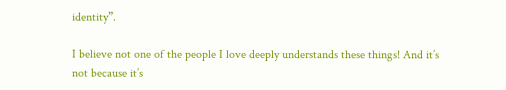identity”.

I believe not one of the people I love deeply understands these things! And it’s not because it’s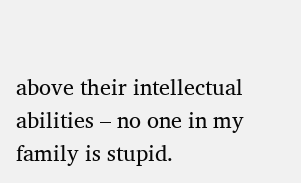above their intellectual abilities – no one in my family is stupid.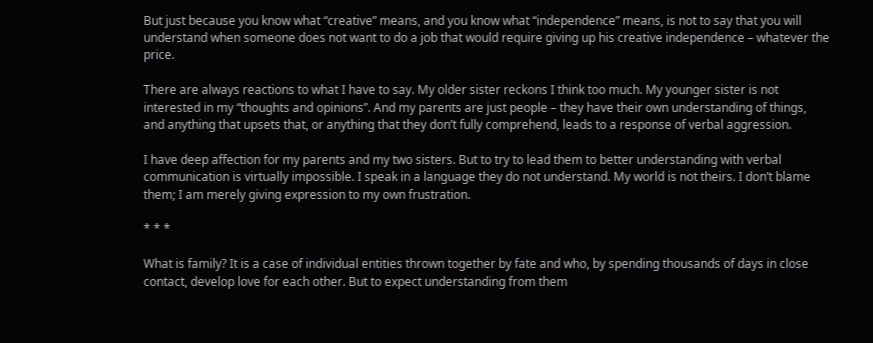But just because you know what “creative” means, and you know what “independence” means, is not to say that you will understand when someone does not want to do a job that would require giving up his creative independence – whatever the price.

There are always reactions to what I have to say. My older sister reckons I think too much. My younger sister is not interested in my “thoughts and opinions”. And my parents are just people – they have their own understanding of things, and anything that upsets that, or anything that they don’t fully comprehend, leads to a response of verbal aggression.

I have deep affection for my parents and my two sisters. But to try to lead them to better understanding with verbal communication is virtually impossible. I speak in a language they do not understand. My world is not theirs. I don’t blame them; I am merely giving expression to my own frustration.

* * *

What is family? It is a case of individual entities thrown together by fate and who, by spending thousands of days in close contact, develop love for each other. But to expect understanding from them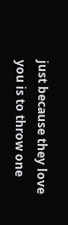just because they love you is to throw one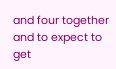and four together and to expect to get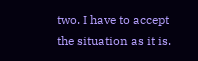two. I have to accept the situation as it is.